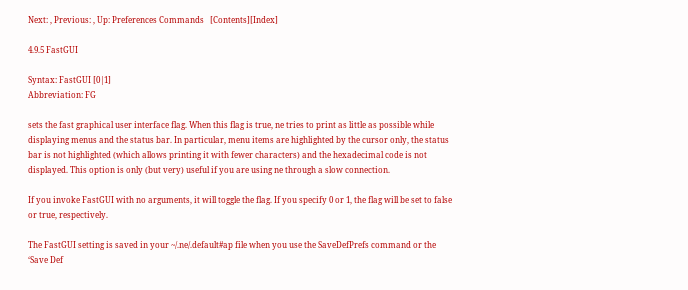Next: , Previous: , Up: Preferences Commands   [Contents][Index]

4.9.5 FastGUI

Syntax: FastGUI [0|1]
Abbreviation: FG

sets the fast graphical user interface flag. When this flag is true, ne tries to print as little as possible while displaying menus and the status bar. In particular, menu items are highlighted by the cursor only, the status bar is not highlighted (which allows printing it with fewer characters) and the hexadecimal code is not displayed. This option is only (but very) useful if you are using ne through a slow connection.

If you invoke FastGUI with no arguments, it will toggle the flag. If you specify 0 or 1, the flag will be set to false or true, respectively.

The FastGUI setting is saved in your ~/.ne/.default#ap file when you use the SaveDefPrefs command or the ‘Save Def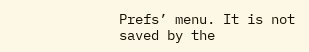Prefs’ menu. It is not saved by the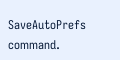SaveAutoPrefs command.